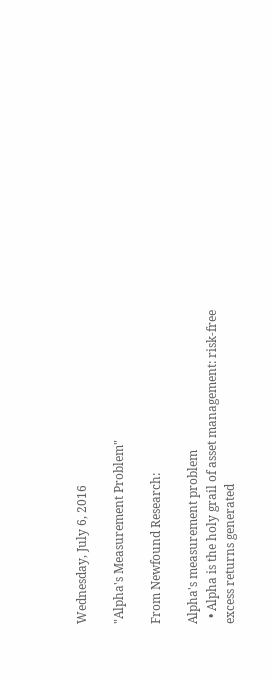Wednesday, July 6, 2016

"Alpha's Measurement Problem"

From Newfound Research:

Alpha's measurement problem
  • Alpha is the holy grail of asset management: risk-free excess returns generated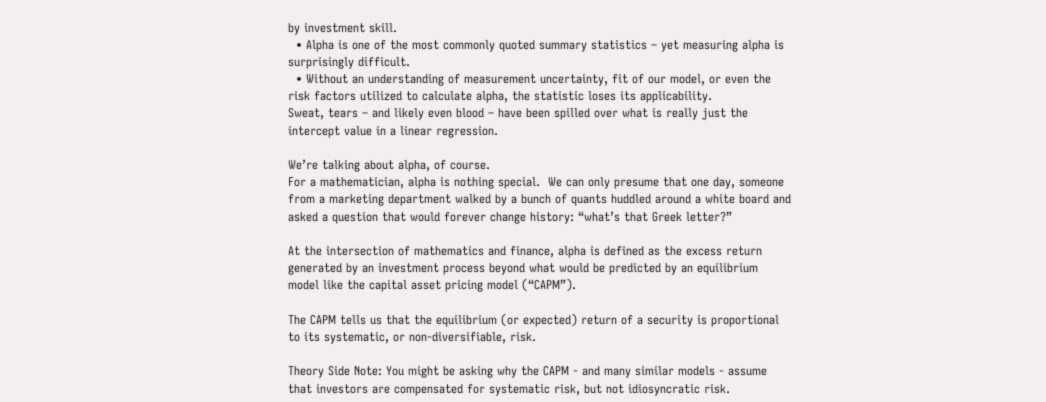by investment skill.
  • Alpha is one of the most commonly quoted summary statistics – yet measuring alpha is surprisingly difficult.
  • Without an understanding of measurement uncertainty, fit of our model, or even the risk factors utilized to calculate alpha, the statistic loses its applicability.
Sweat, tears – and likely even blood – have been spilled over what is really just the intercept value in a linear regression.

We’re talking about alpha, of course.
For a mathematician, alpha is nothing special.  We can only presume that one day, someone from a marketing department walked by a bunch of quants huddled around a white board and asked a question that would forever change history: “what’s that Greek letter?”

At the intersection of mathematics and finance, alpha is defined as the excess return generated by an investment process beyond what would be predicted by an equilibrium model like the capital asset pricing model (“CAPM”).

The CAPM tells us that the equilibrium (or expected) return of a security is proportional to its systematic, or non-diversifiable, risk.

Theory Side Note: You might be asking why the CAPM - and many similar models - assume that investors are compensated for systematic risk, but not idiosyncratic risk.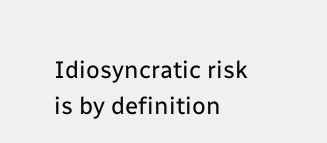Idiosyncratic risk is by definition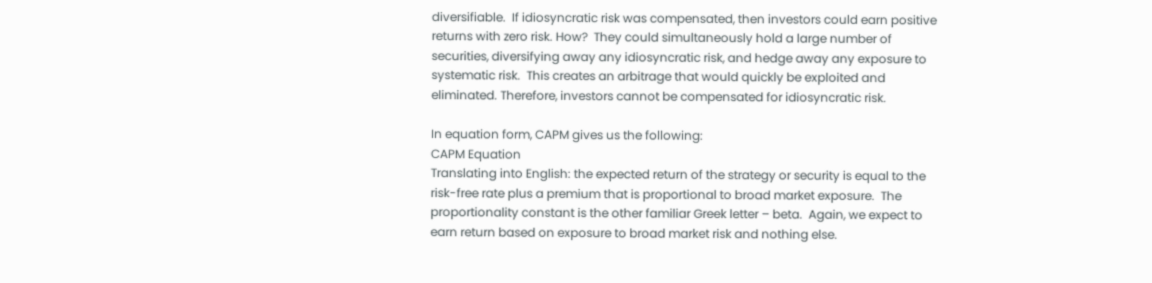diversifiable.  If idiosyncratic risk was compensated, then investors could earn positive returns with zero risk. How?  They could simultaneously hold a large number of securities, diversifying away any idiosyncratic risk, and hedge away any exposure to systematic risk.  This creates an arbitrage that would quickly be exploited and eliminated. Therefore, investors cannot be compensated for idiosyncratic risk.

In equation form, CAPM gives us the following:
CAPM Equation
Translating into English: the expected return of the strategy or security is equal to the risk-free rate plus a premium that is proportional to broad market exposure.  The proportionality constant is the other familiar Greek letter – beta.  Again, we expect to earn return based on exposure to broad market risk and nothing else.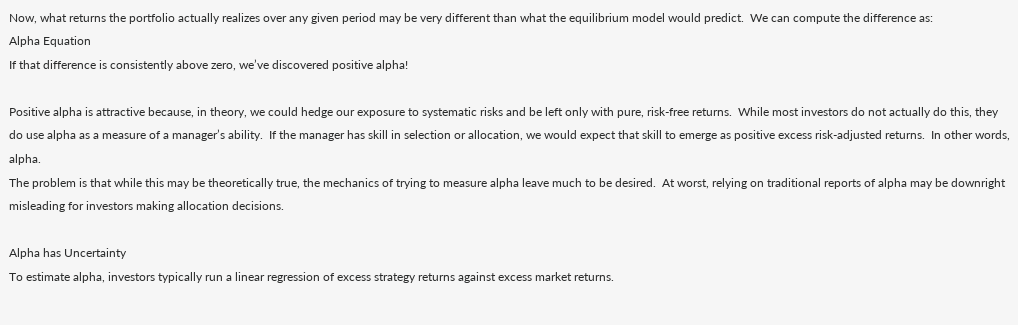Now, what returns the portfolio actually realizes over any given period may be very different than what the equilibrium model would predict.  We can compute the difference as:
Alpha Equation
If that difference is consistently above zero, we’ve discovered positive alpha!

Positive alpha is attractive because, in theory, we could hedge our exposure to systematic risks and be left only with pure, risk-free returns.  While most investors do not actually do this, they do use alpha as a measure of a manager’s ability.  If the manager has skill in selection or allocation, we would expect that skill to emerge as positive excess risk-adjusted returns.  In other words, alpha.
The problem is that while this may be theoretically true, the mechanics of trying to measure alpha leave much to be desired.  At worst, relying on traditional reports of alpha may be downright misleading for investors making allocation decisions.

Alpha has Uncertainty
To estimate alpha, investors typically run a linear regression of excess strategy returns against excess market returns.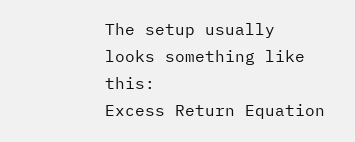The setup usually looks something like this:
Excess Return Equation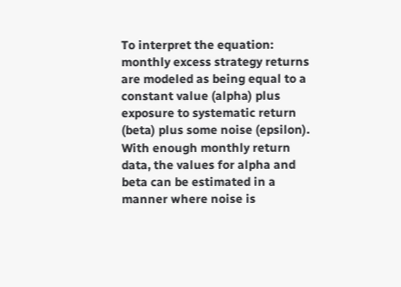To interpret the equation: monthly excess strategy returns are modeled as being equal to a constant value (alpha) plus exposure to systematic return (beta) plus some noise (epsilon).
With enough monthly return data, the values for alpha and beta can be estimated in a manner where noise is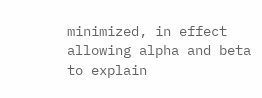minimized, in effect allowing alpha and beta to explain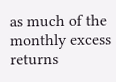as much of the monthly excess returns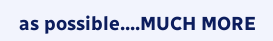as possible....MUCH MORE